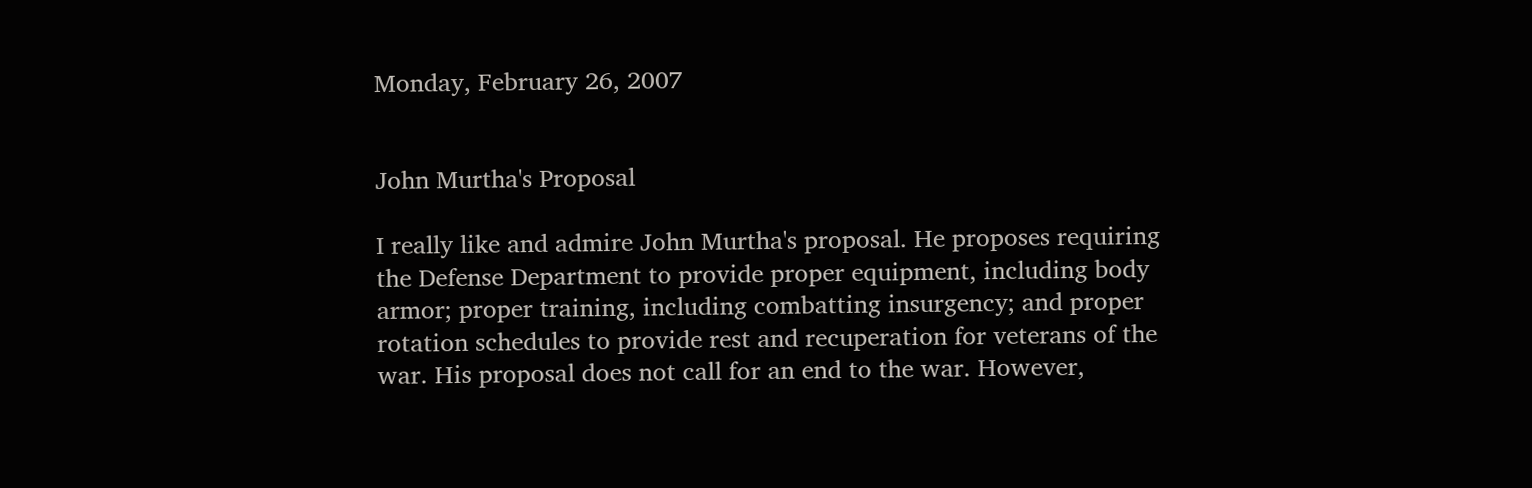Monday, February 26, 2007


John Murtha's Proposal

I really like and admire John Murtha's proposal. He proposes requiring the Defense Department to provide proper equipment, including body armor; proper training, including combatting insurgency; and proper rotation schedules to provide rest and recuperation for veterans of the war. His proposal does not call for an end to the war. However,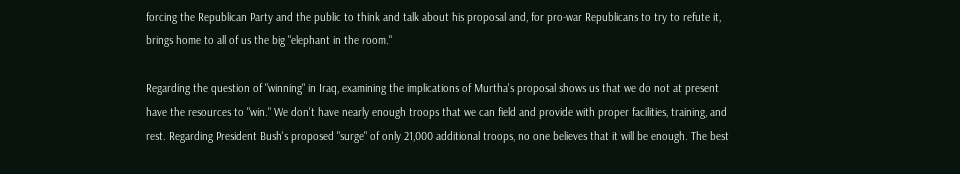forcing the Republican Party and the public to think and talk about his proposal and, for pro-war Republicans to try to refute it, brings home to all of us the big "elephant in the room."

Regarding the question of "winning" in Iraq, examining the implications of Murtha's proposal shows us that we do not at present have the resources to "win." We don't have nearly enough troops that we can field and provide with proper facilities, training, and rest. Regarding President Bush's proposed "surge" of only 21,000 additional troops, no one believes that it will be enough. The best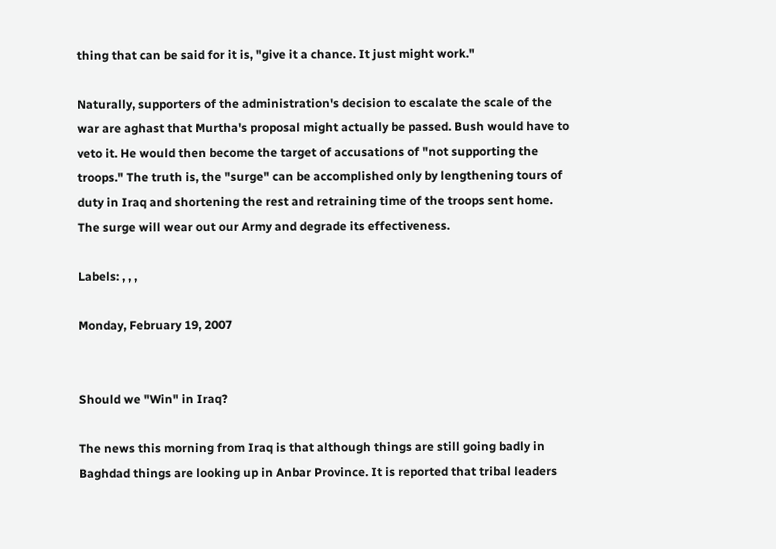thing that can be said for it is, "give it a chance. It just might work."

Naturally, supporters of the administration's decision to escalate the scale of the war are aghast that Murtha's proposal might actually be passed. Bush would have to veto it. He would then become the target of accusations of "not supporting the troops." The truth is, the "surge" can be accomplished only by lengthening tours of duty in Iraq and shortening the rest and retraining time of the troops sent home. The surge will wear out our Army and degrade its effectiveness.

Labels: , , ,

Monday, February 19, 2007


Should we "Win" in Iraq?

The news this morning from Iraq is that although things are still going badly in Baghdad things are looking up in Anbar Province. It is reported that tribal leaders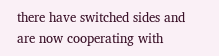there have switched sides and are now cooperating with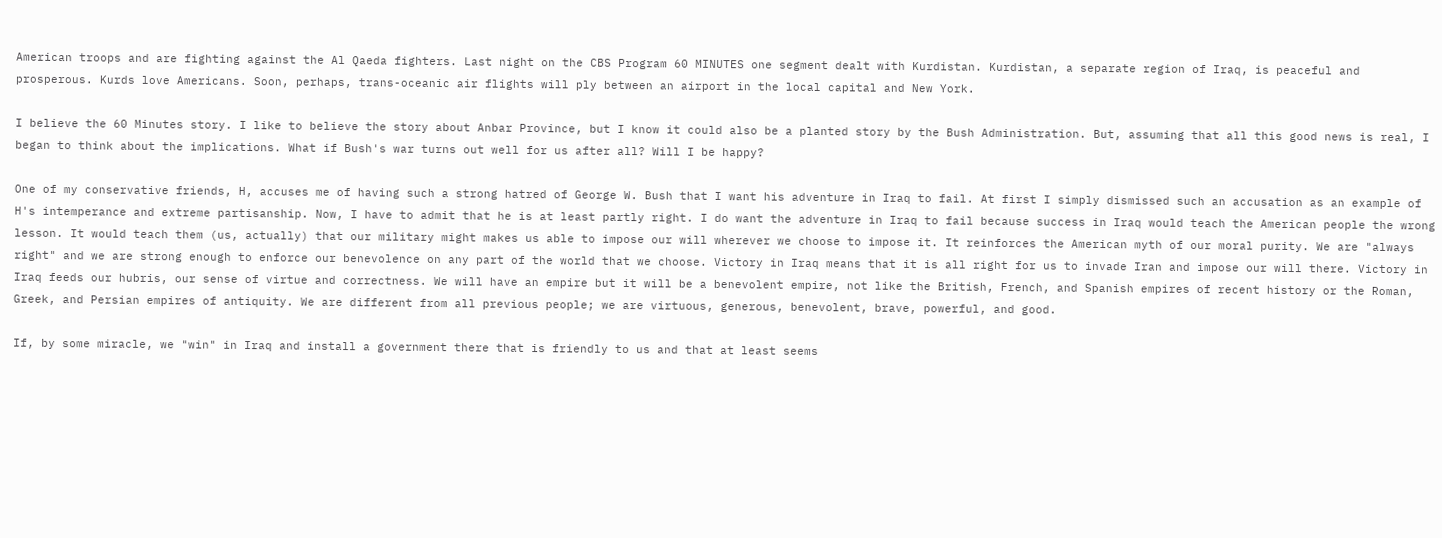American troops and are fighting against the Al Qaeda fighters. Last night on the CBS Program 60 MINUTES one segment dealt with Kurdistan. Kurdistan, a separate region of Iraq, is peaceful and prosperous. Kurds love Americans. Soon, perhaps, trans-oceanic air flights will ply between an airport in the local capital and New York.

I believe the 60 Minutes story. I like to believe the story about Anbar Province, but I know it could also be a planted story by the Bush Administration. But, assuming that all this good news is real, I began to think about the implications. What if Bush's war turns out well for us after all? Will I be happy?

One of my conservative friends, H, accuses me of having such a strong hatred of George W. Bush that I want his adventure in Iraq to fail. At first I simply dismissed such an accusation as an example of H's intemperance and extreme partisanship. Now, I have to admit that he is at least partly right. I do want the adventure in Iraq to fail because success in Iraq would teach the American people the wrong lesson. It would teach them (us, actually) that our military might makes us able to impose our will wherever we choose to impose it. It reinforces the American myth of our moral purity. We are "always right" and we are strong enough to enforce our benevolence on any part of the world that we choose. Victory in Iraq means that it is all right for us to invade Iran and impose our will there. Victory in Iraq feeds our hubris, our sense of virtue and correctness. We will have an empire but it will be a benevolent empire, not like the British, French, and Spanish empires of recent history or the Roman, Greek, and Persian empires of antiquity. We are different from all previous people; we are virtuous, generous, benevolent, brave, powerful, and good.

If, by some miracle, we "win" in Iraq and install a government there that is friendly to us and that at least seems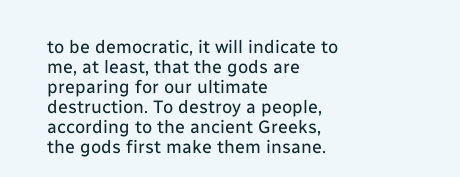to be democratic, it will indicate to me, at least, that the gods are preparing for our ultimate destruction. To destroy a people, according to the ancient Greeks, the gods first make them insane.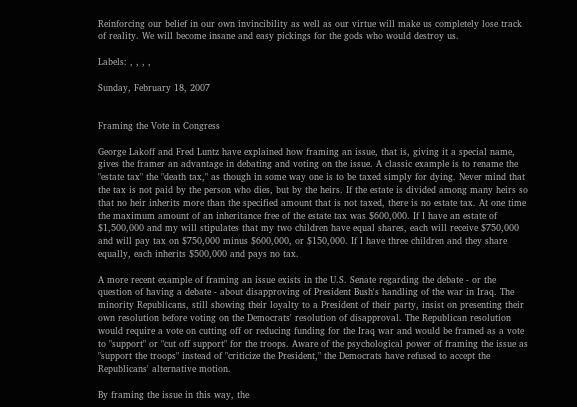Reinforcing our belief in our own invincibility as well as our virtue will make us completely lose track of reality. We will become insane and easy pickings for the gods who would destroy us.

Labels: , , , ,

Sunday, February 18, 2007


Framing the Vote in Congress

George Lakoff and Fred Luntz have explained how framing an issue, that is, giving it a special name, gives the framer an advantage in debating and voting on the issue. A classic example is to rename the "estate tax" the "death tax," as though in some way one is to be taxed simply for dying. Never mind that the tax is not paid by the person who dies, but by the heirs. If the estate is divided among many heirs so that no heir inherits more than the specified amount that is not taxed, there is no estate tax. At one time the maximum amount of an inheritance free of the estate tax was $600,000. If I have an estate of $1,500,000 and my will stipulates that my two children have equal shares, each will receive $750,000 and will pay tax on $750,000 minus $600,000, or $150,000. If I have three children and they share equally, each inherits $500,000 and pays no tax.

A more recent example of framing an issue exists in the U.S. Senate regarding the debate - or the question of having a debate - about disapproving of President Bush's handling of the war in Iraq. The minority Republicans, still showing their loyalty to a President of their party, insist on presenting their own resolution before voting on the Democrats' resolution of disapproval. The Republican resolution would require a vote on cutting off or reducing funding for the Iraq war and would be framed as a vote to "support" or "cut off support" for the troops. Aware of the psychological power of framing the issue as "support the troops" instead of "criticize the President," the Democrats have refused to accept the Republicans' alternative motion.

By framing the issue in this way, the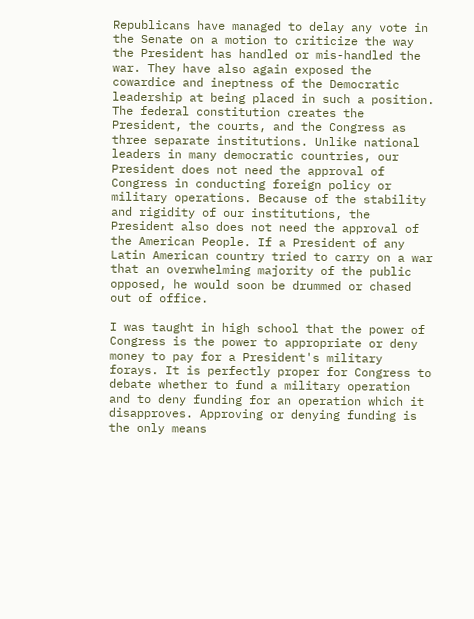Republicans have managed to delay any vote in the Senate on a motion to criticize the way the President has handled or mis-handled the war. They have also again exposed the cowardice and ineptness of the Democratic leadership at being placed in such a position. The federal constitution creates the President, the courts, and the Congress as three separate institutions. Unlike national leaders in many democratic countries, our President does not need the approval of Congress in conducting foreign policy or military operations. Because of the stability and rigidity of our institutions, the President also does not need the approval of the American People. If a President of any Latin American country tried to carry on a war that an overwhelming majority of the public opposed, he would soon be drummed or chased out of office.

I was taught in high school that the power of Congress is the power to appropriate or deny money to pay for a President's military forays. It is perfectly proper for Congress to debate whether to fund a military operation and to deny funding for an operation which it disapproves. Approving or denying funding is the only means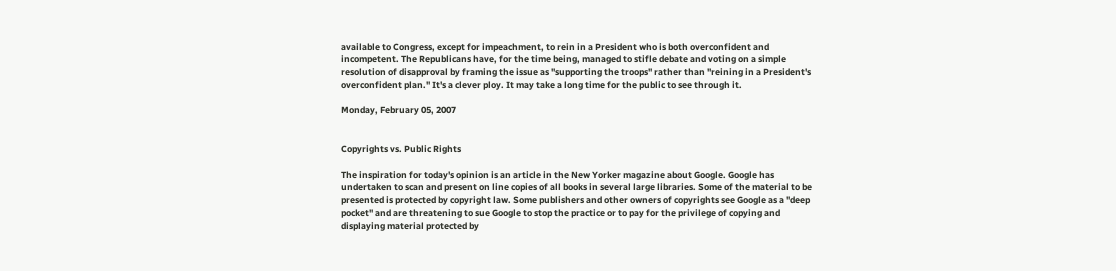available to Congress, except for impeachment, to rein in a President who is both overconfident and incompetent. The Republicans have, for the time being, managed to stifle debate and voting on a simple resolution of disapproval by framing the issue as "supporting the troops" rather than "reining in a President's overconfident plan." It's a clever ploy. It may take a long time for the public to see through it.

Monday, February 05, 2007


Copyrights vs. Public Rights

The inspiration for today's opinion is an article in the New Yorker magazine about Google. Google has undertaken to scan and present on line copies of all books in several large libraries. Some of the material to be presented is protected by copyright law. Some publishers and other owners of copyrights see Google as a "deep pocket" and are threatening to sue Google to stop the practice or to pay for the privilege of copying and displaying material protected by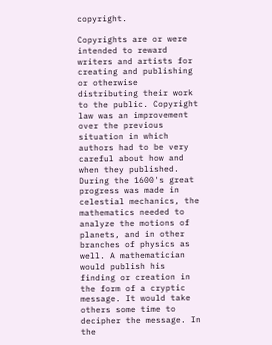copyright.

Copyrights are or were intended to reward writers and artists for creating and publishing or otherwise distributing their work to the public. Copyright law was an improvement over the previous situation in which authors had to be very careful about how and when they published. During the 1600's great progress was made in celestial mechanics, the mathematics needed to analyze the motions of planets, and in other branches of physics as well. A mathematician would publish his finding or creation in the form of a cryptic message. It would take others some time to decipher the message. In the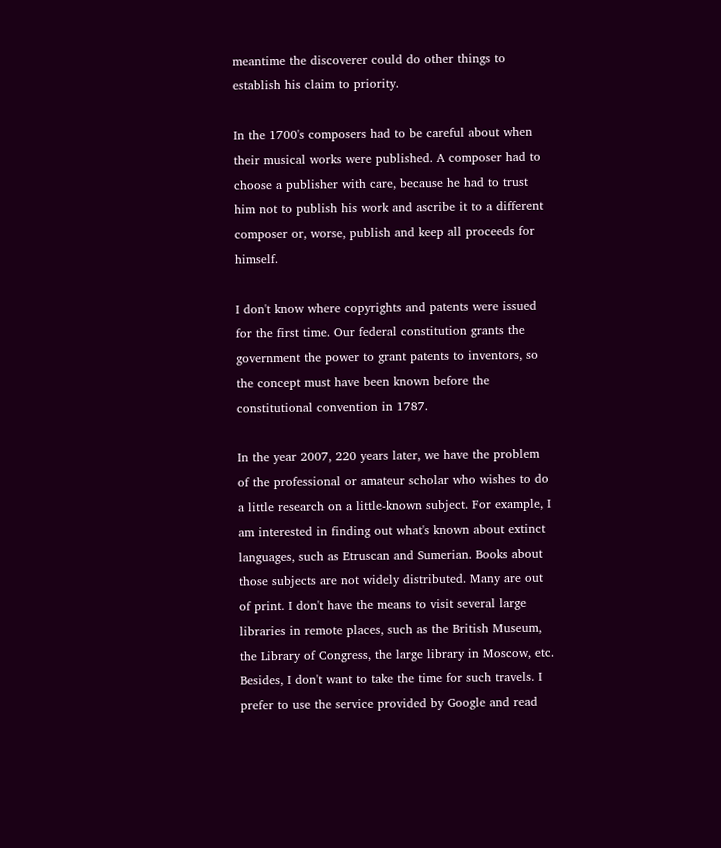meantime the discoverer could do other things to establish his claim to priority.

In the 1700's composers had to be careful about when their musical works were published. A composer had to choose a publisher with care, because he had to trust him not to publish his work and ascribe it to a different composer or, worse, publish and keep all proceeds for himself.

I don't know where copyrights and patents were issued for the first time. Our federal constitution grants the government the power to grant patents to inventors, so the concept must have been known before the constitutional convention in 1787.

In the year 2007, 220 years later, we have the problem of the professional or amateur scholar who wishes to do a little research on a little-known subject. For example, I am interested in finding out what's known about extinct languages, such as Etruscan and Sumerian. Books about those subjects are not widely distributed. Many are out of print. I don't have the means to visit several large libraries in remote places, such as the British Museum, the Library of Congress, the large library in Moscow, etc. Besides, I don't want to take the time for such travels. I prefer to use the service provided by Google and read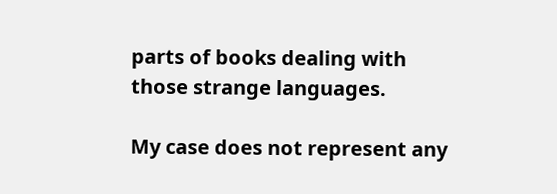parts of books dealing with those strange languages.

My case does not represent any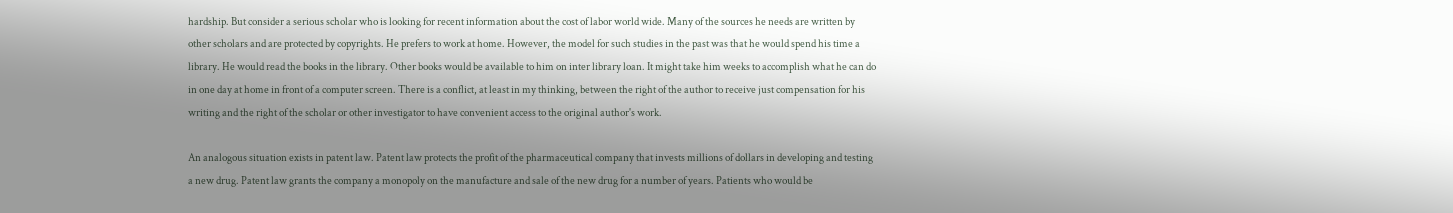hardship. But consider a serious scholar who is looking for recent information about the cost of labor world wide. Many of the sources he needs are written by other scholars and are protected by copyrights. He prefers to work at home. However, the model for such studies in the past was that he would spend his time a library. He would read the books in the library. Other books would be available to him on inter library loan. It might take him weeks to accomplish what he can do in one day at home in front of a computer screen. There is a conflict, at least in my thinking, between the right of the author to receive just compensation for his writing and the right of the scholar or other investigator to have convenient access to the original author's work.

An analogous situation exists in patent law. Patent law protects the profit of the pharmaceutical company that invests millions of dollars in developing and testing a new drug. Patent law grants the company a monopoly on the manufacture and sale of the new drug for a number of years. Patients who would be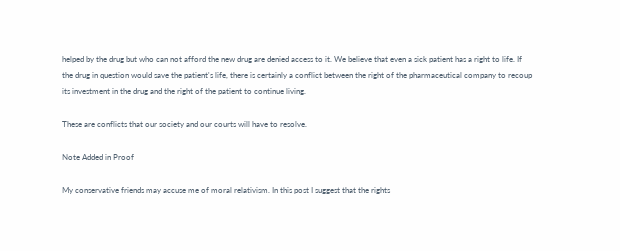helped by the drug but who can not afford the new drug are denied access to it. We believe that even a sick patient has a right to life. If the drug in question would save the patient's life, there is certainly a conflict between the right of the pharmaceutical company to recoup its investment in the drug and the right of the patient to continue living.

These are conflicts that our society and our courts will have to resolve.

Note Added in Proof

My conservative friends may accuse me of moral relativism. In this post I suggest that the rights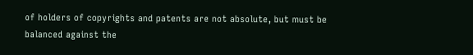of holders of copyrights and patents are not absolute, but must be balanced against the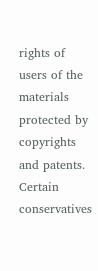rights of users of the materials protected by copyrights and patents. Certain conservatives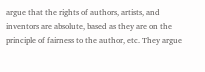argue that the rights of authors, artists, and inventors are absolute, based as they are on the principle of fairness to the author, etc. They argue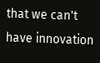that we can't have innovation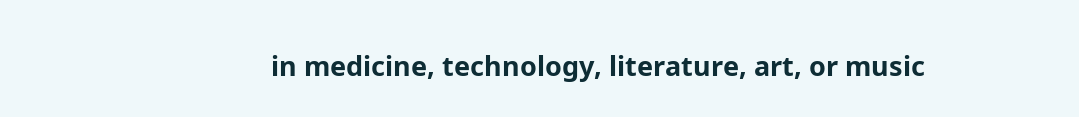in medicine, technology, literature, art, or music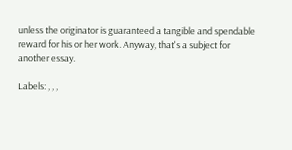unless the originator is guaranteed a tangible and spendable reward for his or her work. Anyway, that's a subject for another essay.

Labels: , , ,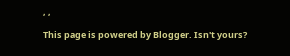, ,

This page is powered by Blogger. Isn't yours?